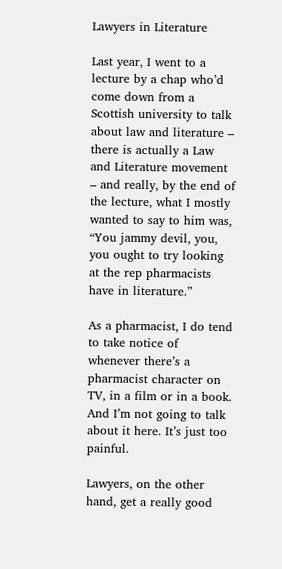Lawyers in Literature

Last year, I went to a lecture by a chap who’d come down from a Scottish university to talk about law and literature – there is actually a Law and Literature movement – and really, by the end of the lecture, what I mostly wanted to say to him was, “You jammy devil, you, you ought to try looking at the rep pharmacists have in literature.”

As a pharmacist, I do tend to take notice of whenever there’s a pharmacist character on TV, in a film or in a book. And I’m not going to talk about it here. It’s just too painful.

Lawyers, on the other hand, get a really good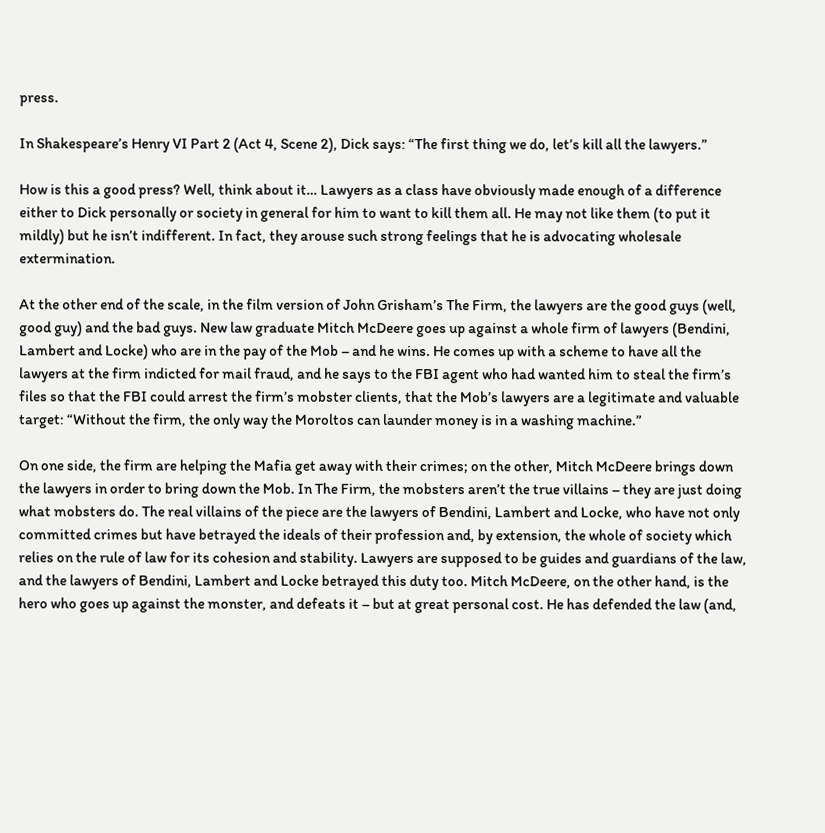press.

In Shakespeare’s Henry VI Part 2 (Act 4, Scene 2), Dick says: “The first thing we do, let’s kill all the lawyers.”

How is this a good press? Well, think about it… Lawyers as a class have obviously made enough of a difference either to Dick personally or society in general for him to want to kill them all. He may not like them (to put it mildly) but he isn’t indifferent. In fact, they arouse such strong feelings that he is advocating wholesale extermination.

At the other end of the scale, in the film version of John Grisham’s The Firm, the lawyers are the good guys (well, good guy) and the bad guys. New law graduate Mitch McDeere goes up against a whole firm of lawyers (Bendini, Lambert and Locke) who are in the pay of the Mob – and he wins. He comes up with a scheme to have all the lawyers at the firm indicted for mail fraud, and he says to the FBI agent who had wanted him to steal the firm’s files so that the FBI could arrest the firm’s mobster clients, that the Mob’s lawyers are a legitimate and valuable target: “Without the firm, the only way the Moroltos can launder money is in a washing machine.”

On one side, the firm are helping the Mafia get away with their crimes; on the other, Mitch McDeere brings down the lawyers in order to bring down the Mob. In The Firm, the mobsters aren’t the true villains – they are just doing what mobsters do. The real villains of the piece are the lawyers of Bendini, Lambert and Locke, who have not only committed crimes but have betrayed the ideals of their profession and, by extension, the whole of society which relies on the rule of law for its cohesion and stability. Lawyers are supposed to be guides and guardians of the law, and the lawyers of Bendini, Lambert and Locke betrayed this duty too. Mitch McDeere, on the other hand, is the hero who goes up against the monster, and defeats it – but at great personal cost. He has defended the law (and,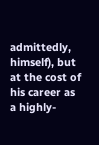admittedly, himself), but at the cost of his career as a highly-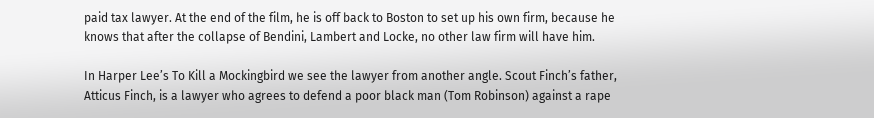paid tax lawyer. At the end of the film, he is off back to Boston to set up his own firm, because he knows that after the collapse of Bendini, Lambert and Locke, no other law firm will have him.

In Harper Lee’s To Kill a Mockingbird we see the lawyer from another angle. Scout Finch’s father, Atticus Finch, is a lawyer who agrees to defend a poor black man (Tom Robinson) against a rape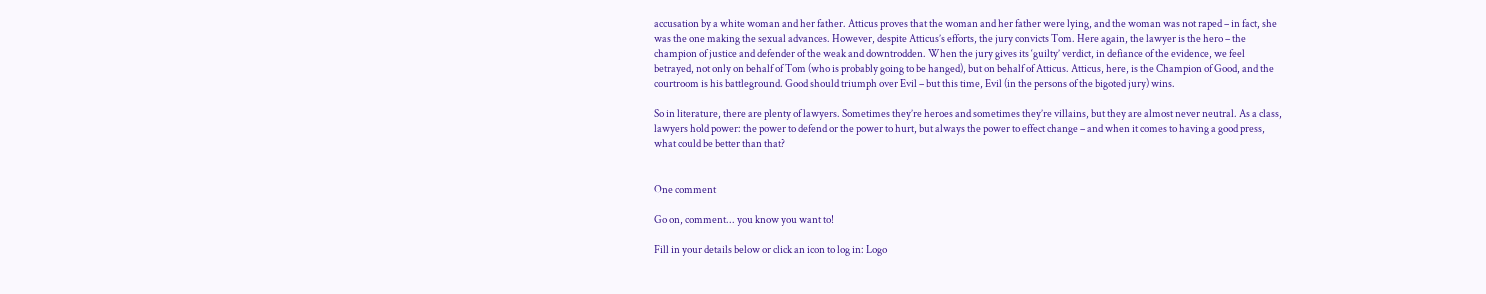accusation by a white woman and her father. Atticus proves that the woman and her father were lying, and the woman was not raped – in fact, she was the one making the sexual advances. However, despite Atticus’s efforts, the jury convicts Tom. Here again, the lawyer is the hero – the champion of justice and defender of the weak and downtrodden. When the jury gives its ‘guilty’ verdict, in defiance of the evidence, we feel betrayed, not only on behalf of Tom (who is probably going to be hanged), but on behalf of Atticus. Atticus, here, is the Champion of Good, and the courtroom is his battleground. Good should triumph over Evil – but this time, Evil (in the persons of the bigoted jury) wins.

So in literature, there are plenty of lawyers. Sometimes they’re heroes and sometimes they’re villains, but they are almost never neutral. As a class, lawyers hold power: the power to defend or the power to hurt, but always the power to effect change – and when it comes to having a good press, what could be better than that?


One comment

Go on, comment... you know you want to!

Fill in your details below or click an icon to log in: Logo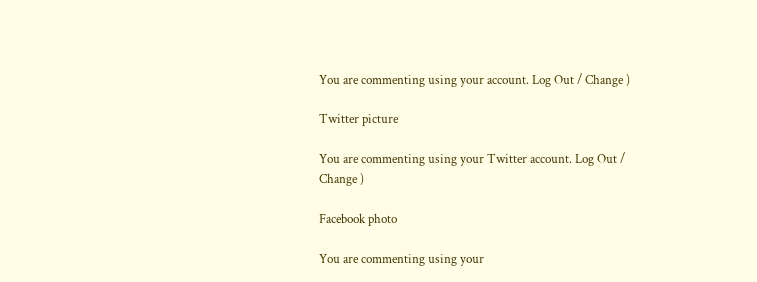You are commenting using your account. Log Out / Change )

Twitter picture

You are commenting using your Twitter account. Log Out / Change )

Facebook photo

You are commenting using your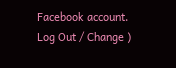Facebook account. Log Out / Change )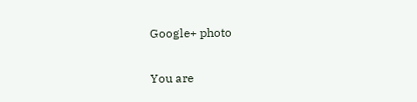Google+ photo

You are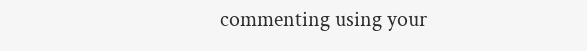commenting using your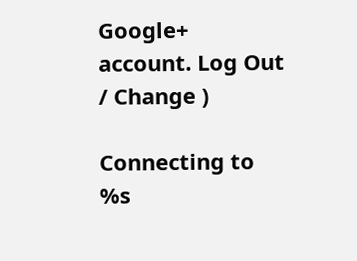Google+ account. Log Out / Change )

Connecting to %s